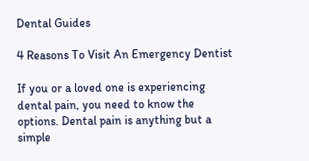Dental Guides

4 Reasons To Visit An Emergency Dentist

If you or a loved one is experiencing dental pain, you need to know the options. Dental pain is anything but a simple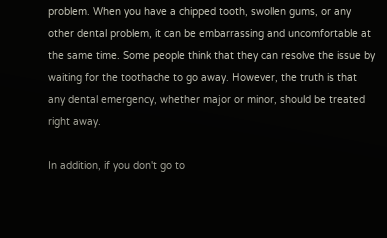problem. When you have a chipped tooth, swollen gums, or any other dental problem, it can be embarrassing and uncomfortable at the same time. Some people think that they can resolve the issue by waiting for the toothache to go away. However, the truth is that any dental emergency, whether major or minor, should be treated right away.

In addition, if you don't go to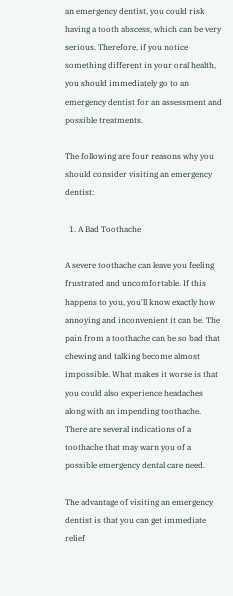an emergency dentist, you could risk having a tooth abscess, which can be very serious. Therefore, if you notice something different in your oral health, you should immediately go to an emergency dentist for an assessment and possible treatments.

The following are four reasons why you should consider visiting an emergency dentist:

  1. A Bad Toothache

A severe toothache can leave you feeling frustrated and uncomfortable. If this happens to you, you'll know exactly how annoying and inconvenient it can be. The pain from a toothache can be so bad that chewing and talking become almost impossible. What makes it worse is that you could also experience headaches along with an impending toothache. There are several indications of a toothache that may warn you of a possible emergency dental care need.

The advantage of visiting an emergency dentist is that you can get immediate relief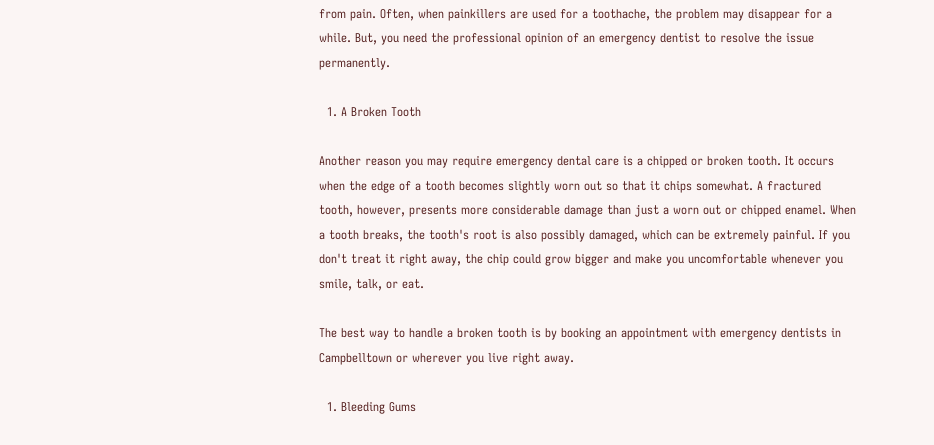from pain. Often, when painkillers are used for a toothache, the problem may disappear for a while. But, you need the professional opinion of an emergency dentist to resolve the issue permanently.

  1. A Broken Tooth

Another reason you may require emergency dental care is a chipped or broken tooth. It occurs when the edge of a tooth becomes slightly worn out so that it chips somewhat. A fractured tooth, however, presents more considerable damage than just a worn out or chipped enamel. When a tooth breaks, the tooth's root is also possibly damaged, which can be extremely painful. If you don't treat it right away, the chip could grow bigger and make you uncomfortable whenever you smile, talk, or eat.

The best way to handle a broken tooth is by booking an appointment with emergency dentists in Campbelltown or wherever you live right away.

  1. Bleeding Gums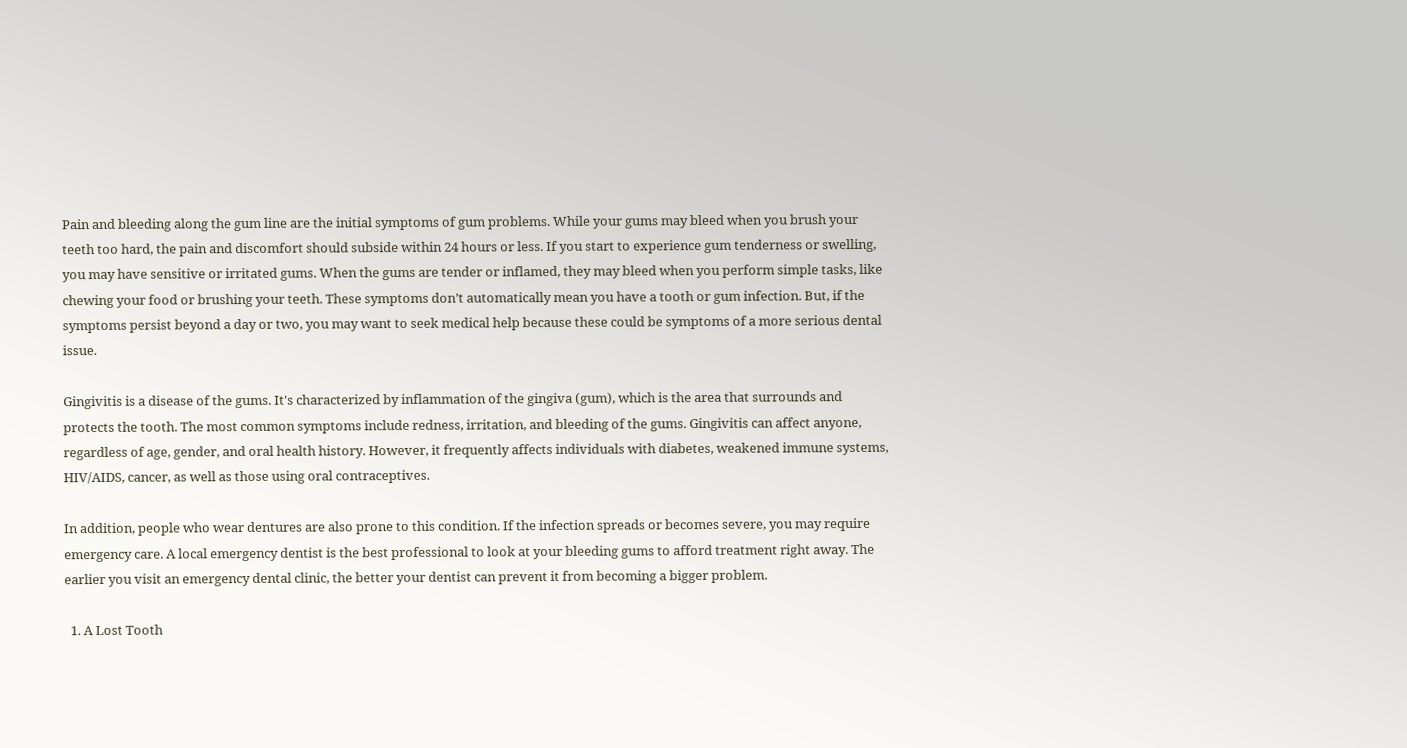Pain and bleeding along the gum line are the initial symptoms of gum problems. While your gums may bleed when you brush your teeth too hard, the pain and discomfort should subside within 24 hours or less. If you start to experience gum tenderness or swelling, you may have sensitive or irritated gums. When the gums are tender or inflamed, they may bleed when you perform simple tasks, like chewing your food or brushing your teeth. These symptoms don’t automatically mean you have a tooth or gum infection. But, if the symptoms persist beyond a day or two, you may want to seek medical help because these could be symptoms of a more serious dental issue.

Gingivitis is a disease of the gums. It's characterized by inflammation of the gingiva (gum), which is the area that surrounds and protects the tooth. The most common symptoms include redness, irritation, and bleeding of the gums. Gingivitis can affect anyone, regardless of age, gender, and oral health history. However, it frequently affects individuals with diabetes, weakened immune systems, HIV/AIDS, cancer, as well as those using oral contraceptives.

In addition, people who wear dentures are also prone to this condition. If the infection spreads or becomes severe, you may require emergency care. A local emergency dentist is the best professional to look at your bleeding gums to afford treatment right away. The earlier you visit an emergency dental clinic, the better your dentist can prevent it from becoming a bigger problem.

  1. A Lost Tooth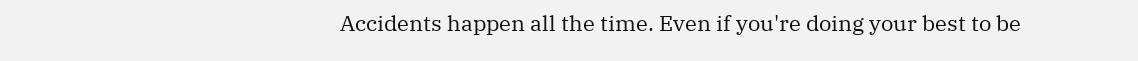Accidents happen all the time. Even if you're doing your best to be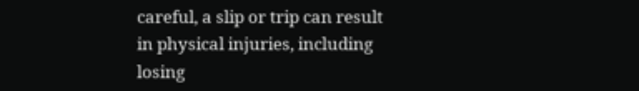careful, a slip or trip can result in physical injuries, including losing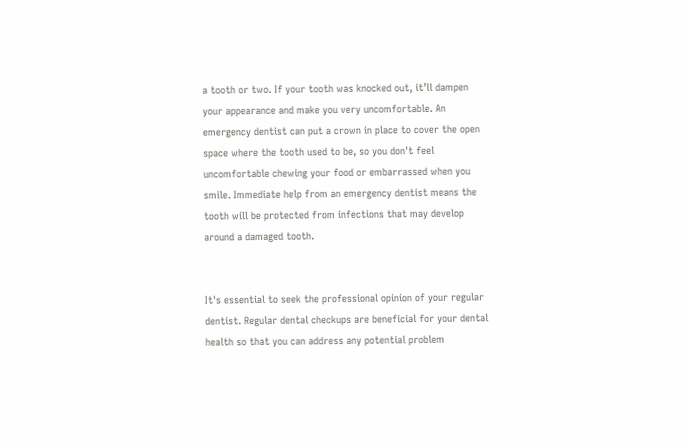a tooth or two. If your tooth was knocked out, it’ll dampen your appearance and make you very uncomfortable. An emergency dentist can put a crown in place to cover the open space where the tooth used to be, so you don't feel uncomfortable chewing your food or embarrassed when you smile. Immediate help from an emergency dentist means the tooth will be protected from infections that may develop around a damaged tooth.


It's essential to seek the professional opinion of your regular dentist. Regular dental checkups are beneficial for your dental health so that you can address any potential problem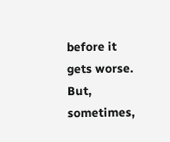before it gets worse. But, sometimes,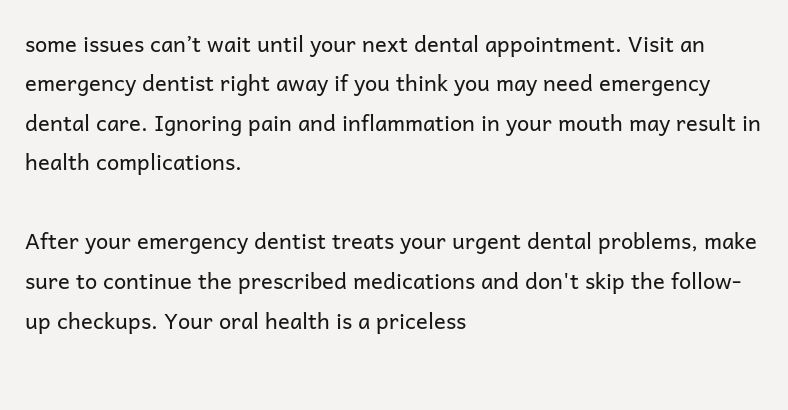some issues can’t wait until your next dental appointment. Visit an emergency dentist right away if you think you may need emergency dental care. Ignoring pain and inflammation in your mouth may result in health complications.

After your emergency dentist treats your urgent dental problems, make sure to continue the prescribed medications and don't skip the follow-up checkups. Your oral health is a priceless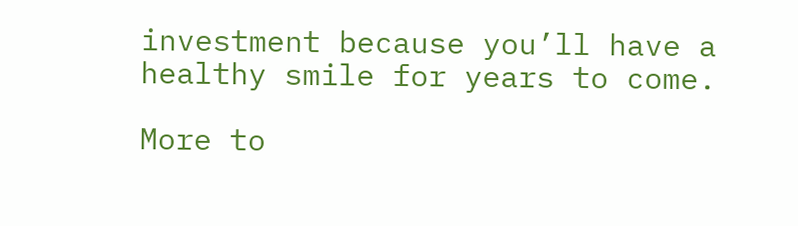investment because you’ll have a healthy smile for years to come.

More to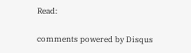Read:

comments powered by Disqus